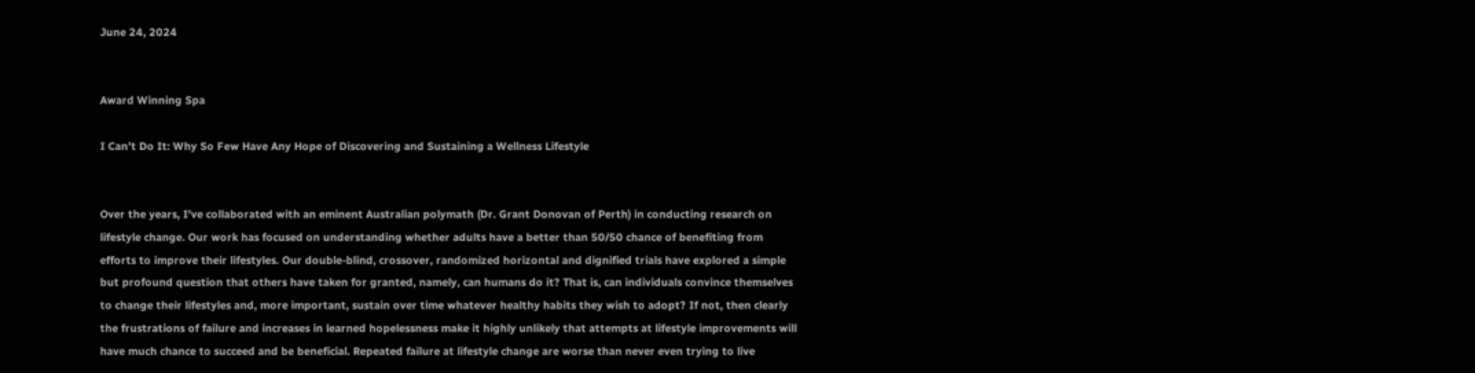June 24, 2024


Award Winning Spa

I Can’t Do It: Why So Few Have Any Hope of Discovering and Sustaining a Wellness Lifestyle


Over the years, I’ve collaborated with an eminent Australian polymath (Dr. Grant Donovan of Perth) in conducting research on lifestyle change. Our work has focused on understanding whether adults have a better than 50/50 chance of benefiting from efforts to improve their lifestyles. Our double-blind, crossover, randomized horizontal and dignified trials have explored a simple but profound question that others have taken for granted, namely, can humans do it? That is, can individuals convince themselves to change their lifestyles and, more important, sustain over time whatever healthy habits they wish to adopt? If not, then clearly the frustrations of failure and increases in learned hopelessness make it highly unlikely that attempts at lifestyle improvements will have much chance to succeed and be beneficial. Repeated failure at lifestyle change are worse than never even trying to live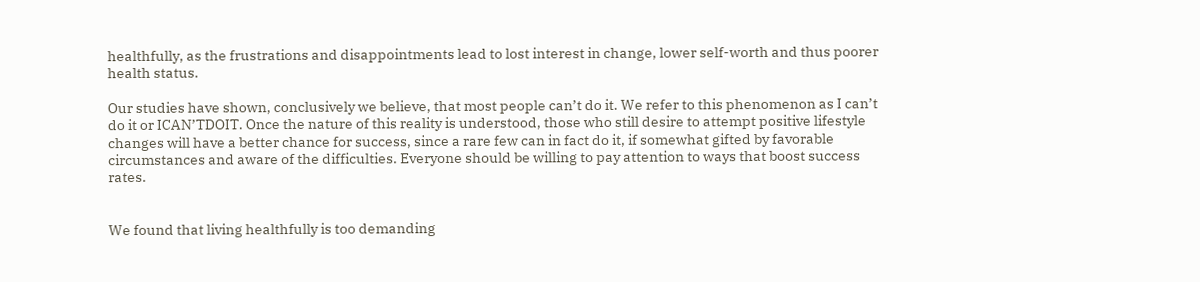healthfully, as the frustrations and disappointments lead to lost interest in change, lower self-worth and thus poorer health status.

Our studies have shown, conclusively we believe, that most people can’t do it. We refer to this phenomenon as I can’t do it or ICAN’TDOIT. Once the nature of this reality is understood, those who still desire to attempt positive lifestyle changes will have a better chance for success, since a rare few can in fact do it, if somewhat gifted by favorable circumstances and aware of the difficulties. Everyone should be willing to pay attention to ways that boost success rates.


We found that living healthfully is too demanding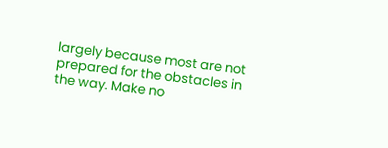largely because most are not prepared for the obstacles in the way. Make no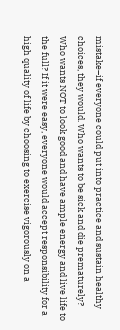mistake–if everyone could put into practice and sustain healthy choices, they would. Who wants to be sick and die prematurely? Who wants NOT to look good and have ample energy and live life to the full? If it were easy, everyone would accept responsibility for a high quality of life by choosing to exercise vigorously on a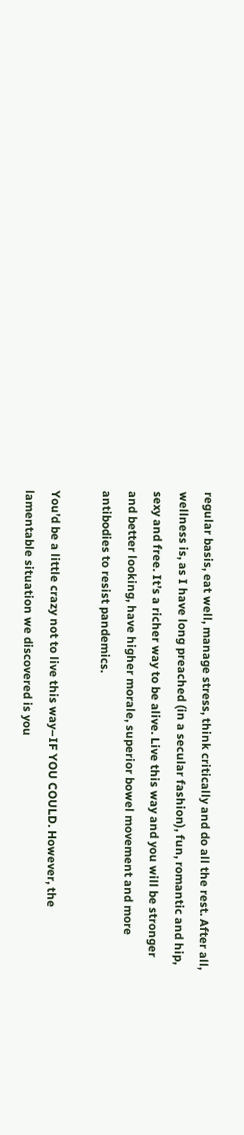regular basis, eat well, manage stress, think critically and do all the rest. After all, wellness is, as I have long preached (in a secular fashion), fun, romantic and hip, sexy and free. It’s a richer way to be alive. Live this way and you will be stronger and better looking, have higher morale, superior bowel movement and more antibodies to resist pandemics.

You’d be a little crazy not to live this way–IF YOU COULD. However, the lamentable situation we discovered is you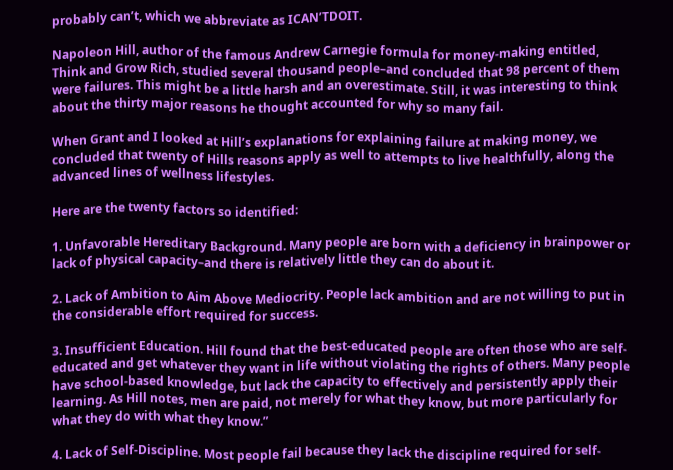probably can’t, which we abbreviate as ICAN’TDOIT.

Napoleon Hill, author of the famous Andrew Carnegie formula for money-making entitled, Think and Grow Rich, studied several thousand people–and concluded that 98 percent of them were failures. This might be a little harsh and an overestimate. Still, it was interesting to think about the thirty major reasons he thought accounted for why so many fail.

When Grant and I looked at Hill’s explanations for explaining failure at making money, we concluded that twenty of Hills reasons apply as well to attempts to live healthfully, along the advanced lines of wellness lifestyles.

Here are the twenty factors so identified:

1. Unfavorable Hereditary Background. Many people are born with a deficiency in brainpower or lack of physical capacity–and there is relatively little they can do about it.

2. Lack of Ambition to Aim Above Mediocrity. People lack ambition and are not willing to put in the considerable effort required for success.

3. Insufficient Education. Hill found that the best-educated people are often those who are self-educated and get whatever they want in life without violating the rights of others. Many people have school-based knowledge, but lack the capacity to effectively and persistently apply their learning. As Hill notes, men are paid, not merely for what they know, but more particularly for what they do with what they know.”

4. Lack of Self-Discipline. Most people fail because they lack the discipline required for self-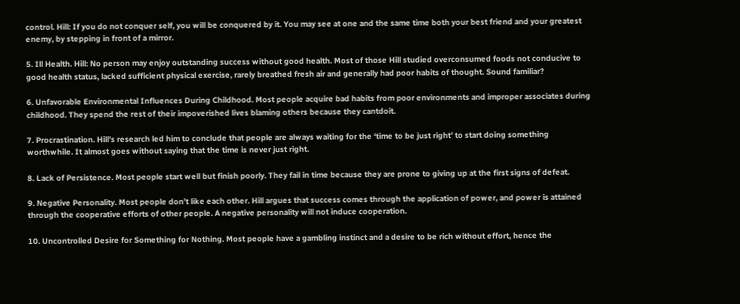control. Hill: If you do not conquer self, you will be conquered by it. You may see at one and the same time both your best friend and your greatest enemy, by stepping in front of a mirror.

5. Ill Health. Hill: No person may enjoy outstanding success without good health. Most of those Hill studied overconsumed foods not conducive to good health status, lacked sufficient physical exercise, rarely breathed fresh air and generally had poor habits of thought. Sound familiar?

6. Unfavorable Environmental Influences During Childhood. Most people acquire bad habits from poor environments and improper associates during childhood. They spend the rest of their impoverished lives blaming others because they cantdoit.

7. Procrastination. Hill’s research led him to conclude that people are always waiting for the ‘time to be just right’ to start doing something worthwhile. It almost goes without saying that the time is never just right.

8. Lack of Persistence. Most people start well but finish poorly. They fail in time because they are prone to giving up at the first signs of defeat.

9. Negative Personality. Most people don’t like each other. Hill argues that success comes through the application of power, and power is attained through the cooperative efforts of other people. A negative personality will not induce cooperation.

10. Uncontrolled Desire for Something for Nothing. Most people have a gambling instinct and a desire to be rich without effort, hence the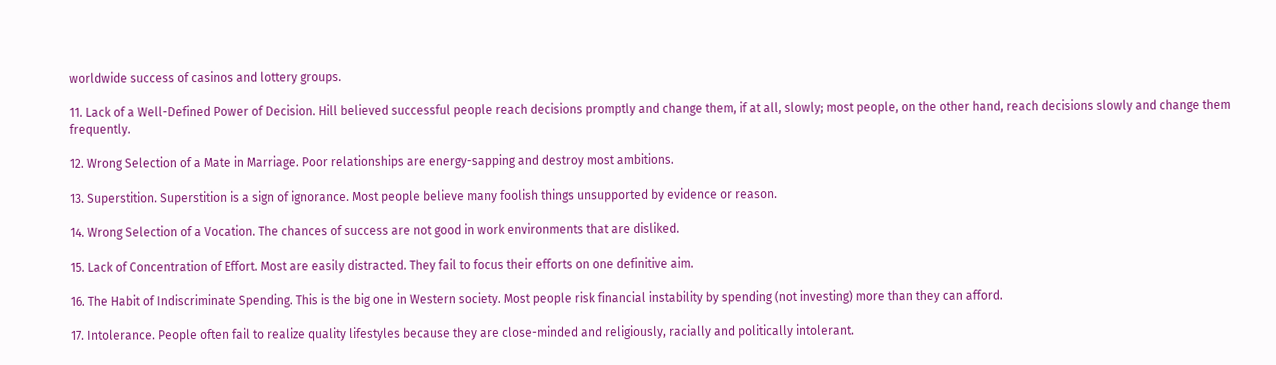worldwide success of casinos and lottery groups.

11. Lack of a Well-Defined Power of Decision. Hill believed successful people reach decisions promptly and change them, if at all, slowly; most people, on the other hand, reach decisions slowly and change them frequently.

12. Wrong Selection of a Mate in Marriage. Poor relationships are energy-sapping and destroy most ambitions.

13. Superstition. Superstition is a sign of ignorance. Most people believe many foolish things unsupported by evidence or reason.

14. Wrong Selection of a Vocation. The chances of success are not good in work environments that are disliked.

15. Lack of Concentration of Effort. Most are easily distracted. They fail to focus their efforts on one definitive aim.

16. The Habit of Indiscriminate Spending. This is the big one in Western society. Most people risk financial instability by spending (not investing) more than they can afford.

17. Intolerance. People often fail to realize quality lifestyles because they are close-minded and religiously, racially and politically intolerant.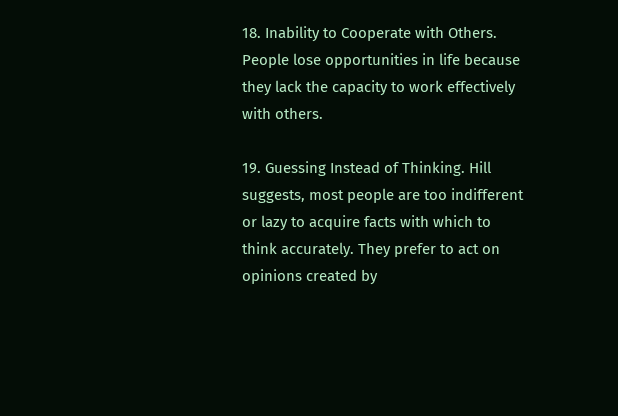18. Inability to Cooperate with Others. People lose opportunities in life because they lack the capacity to work effectively with others.

19. Guessing Instead of Thinking. Hill suggests, most people are too indifferent or lazy to acquire facts with which to think accurately. They prefer to act on opinions created by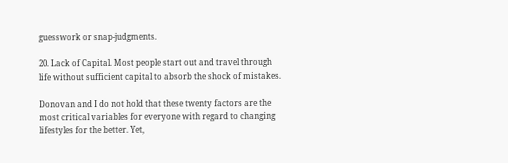guesswork or snap-judgments.

20. Lack of Capital. Most people start out and travel through life without sufficient capital to absorb the shock of mistakes.

Donovan and I do not hold that these twenty factors are the most critical variables for everyone with regard to changing lifestyles for the better. Yet,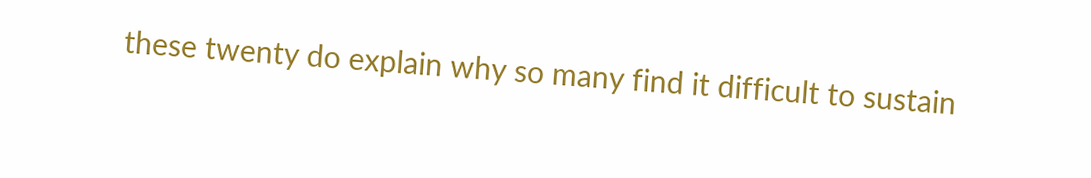these twenty do explain why so many find it difficult to sustain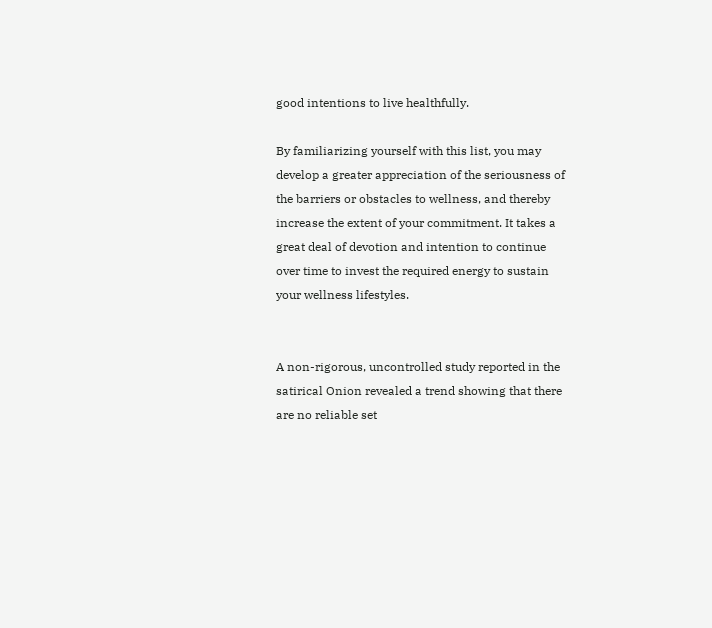good intentions to live healthfully.

By familiarizing yourself with this list, you may develop a greater appreciation of the seriousness of the barriers or obstacles to wellness, and thereby increase the extent of your commitment. It takes a great deal of devotion and intention to continue over time to invest the required energy to sustain your wellness lifestyles.


A non-rigorous, uncontrolled study reported in the satirical Onion revealed a trend showing that there are no reliable set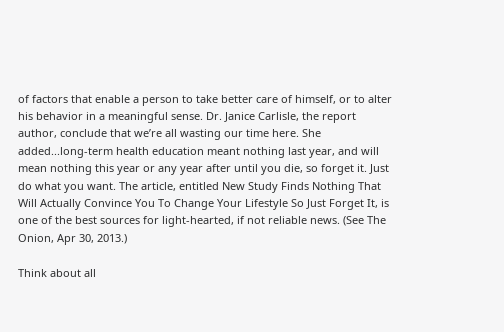of factors that enable a person to take better care of himself, or to alter his behavior in a meaningful sense. Dr. Janice Carlisle, the report author, conclude that we’re all wasting our time here. She added...long-term health education meant nothing last year, and will mean nothing this year or any year after until you die, so forget it. Just do what you want. The article, entitled New Study Finds Nothing That Will Actually Convince You To Change Your Lifestyle So Just Forget It, is one of the best sources for light-hearted, if not reliable news. (See The Onion, Apr 30, 2013.)

Think about all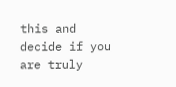this and decide if you are truly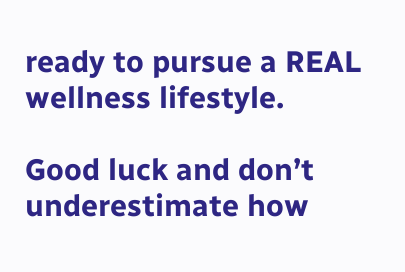ready to pursue a REAL wellness lifestyle.

Good luck and don’t underestimate how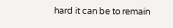hard it can be to remain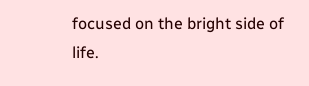focused on the bright side of life.